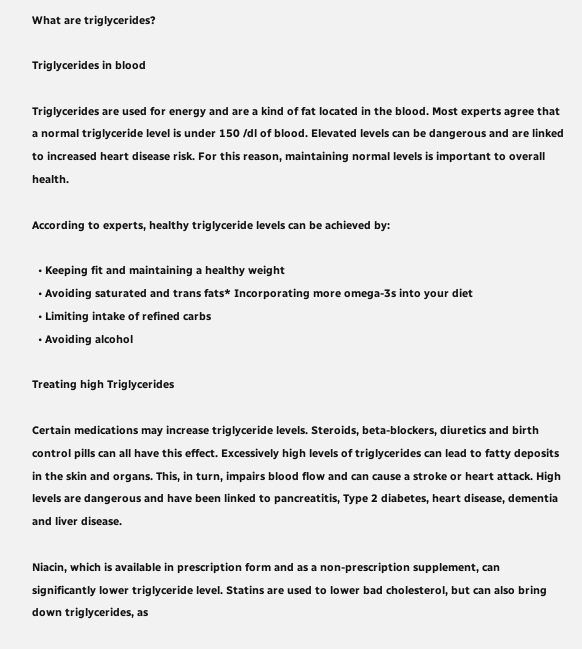What are triglycerides?

Triglycerides in blood

Triglycerides are used for energy and are a kind of fat located in the blood. Most experts agree that a normal triglyceride level is under 150 /dl of blood. Elevated levels can be dangerous and are linked to increased heart disease risk. For this reason, maintaining normal levels is important to overall health.

According to experts, healthy triglyceride levels can be achieved by:

  • Keeping fit and maintaining a healthy weight
  • Avoiding saturated and trans fats* Incorporating more omega-3s into your diet
  • Limiting intake of refined carbs
  • Avoiding alcohol

Treating high Triglycerides

Certain medications may increase triglyceride levels. Steroids, beta-blockers, diuretics and birth control pills can all have this effect. Excessively high levels of triglycerides can lead to fatty deposits in the skin and organs. This, in turn, impairs blood flow and can cause a stroke or heart attack. High levels are dangerous and have been linked to pancreatitis, Type 2 diabetes, heart disease, dementia and liver disease.

Niacin, which is available in prescription form and as a non-prescription supplement, can significantly lower triglyceride level. Statins are used to lower bad cholesterol, but can also bring down triglycerides, as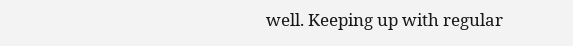well. Keeping up with regular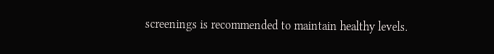screenings is recommended to maintain healthy levels.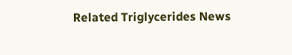Related Triglycerides News